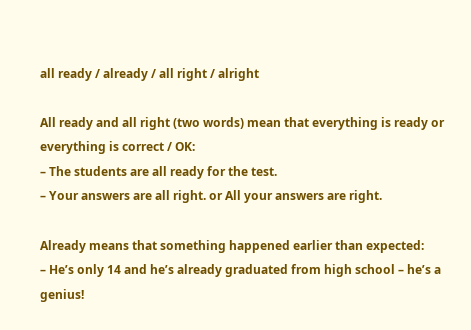all ready / already / all right / alright

All ready and all right (two words) mean that everything is ready or everything is correct / OK:
– The students are all ready for the test.
– Your answers are all right. or All your answers are right.

Already means that something happened earlier than expected:
– He’s only 14 and he’s already graduated from high school – he’s a genius!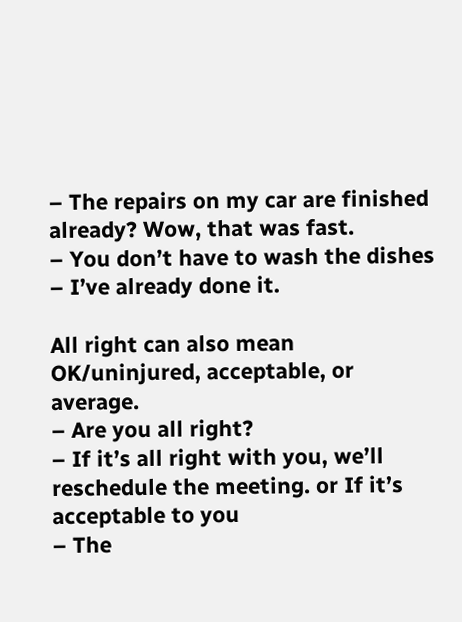– The repairs on my car are finished already? Wow, that was fast.
– You don’t have to wash the dishes – I’ve already done it.

All right can also mean OK/uninjured, acceptable, or average.
– Are you all right?
– If it’s all right with you, we’ll reschedule the meeting. or If it’s acceptable to you
– The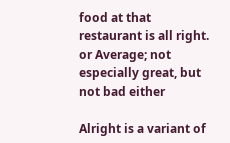food at that restaurant is all right. or Average; not especially great, but not bad either

Alright is a variant of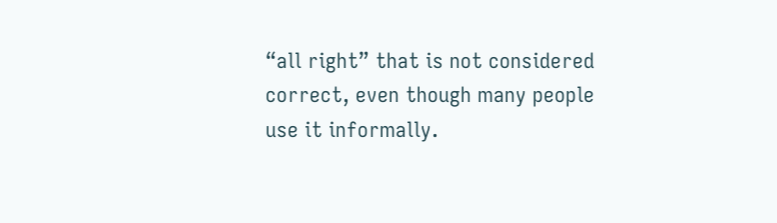“all right” that is not considered correct, even though many people use it informally.